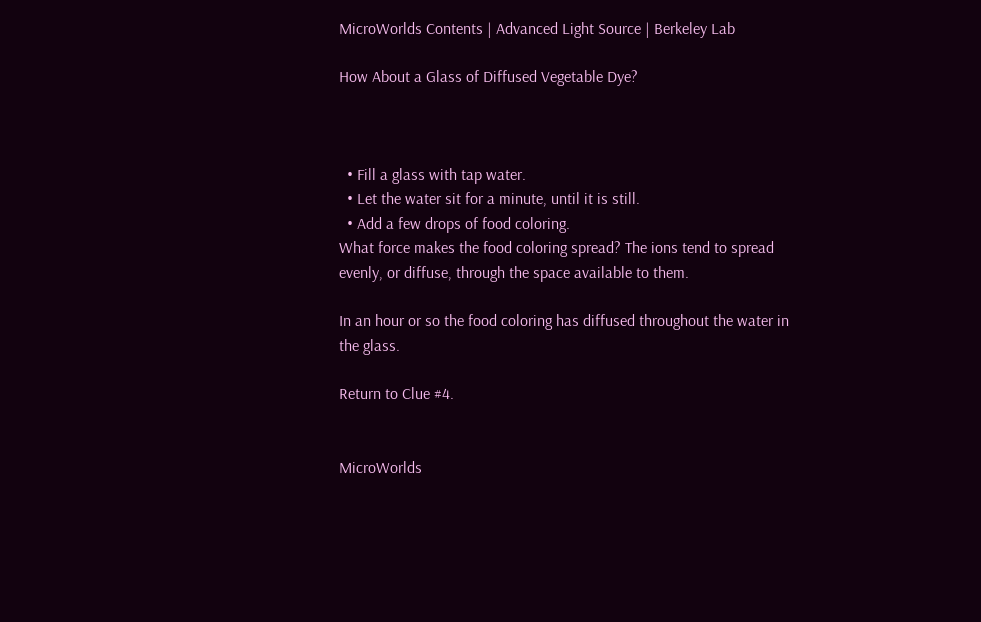MicroWorlds Contents | Advanced Light Source | Berkeley Lab

How About a Glass of Diffused Vegetable Dye?



  • Fill a glass with tap water.
  • Let the water sit for a minute, until it is still.
  • Add a few drops of food coloring.
What force makes the food coloring spread? The ions tend to spread evenly, or diffuse, through the space available to them.

In an hour or so the food coloring has diffused throughout the water in the glass.

Return to Clue #4.


MicroWorlds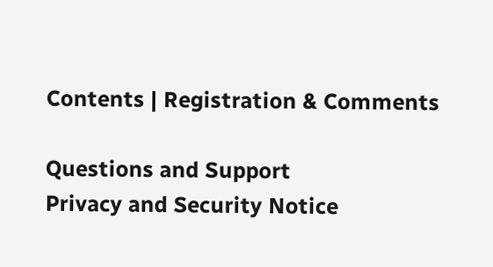Contents | Registration & Comments

Questions and Support
Privacy and Security Notice